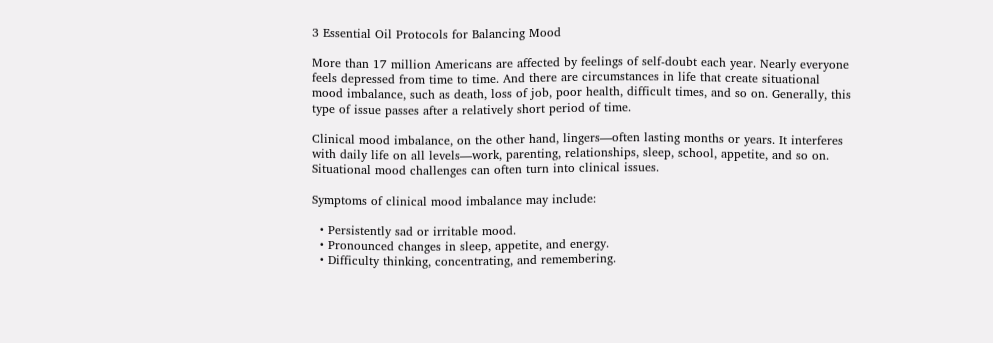3 Essential Oil Protocols for Balancing Mood

More than 17 million Americans are affected by feelings of self-doubt each year. Nearly everyone feels depressed from time to time. And there are circumstances in life that create situational mood imbalance, such as death, loss of job, poor health, difficult times, and so on. Generally, this type of issue passes after a relatively short period of time.

Clinical mood imbalance, on the other hand, lingers—often lasting months or years. It interferes with daily life on all levels—work, parenting, relationships, sleep, school, appetite, and so on. Situational mood challenges can often turn into clinical issues.

Symptoms of clinical mood imbalance may include:

  • Persistently sad or irritable mood.
  • Pronounced changes in sleep, appetite, and energy.
  • Difficulty thinking, concentrating, and remembering.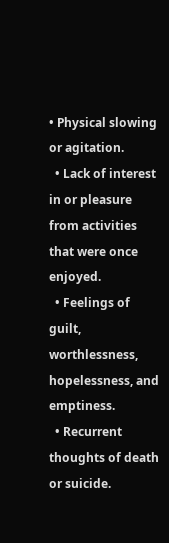• Physical slowing or agitation.
  • Lack of interest in or pleasure from activities that were once enjoyed.
  • Feelings of guilt, worthlessness, hopelessness, and emptiness.
  • Recurrent thoughts of death or suicide.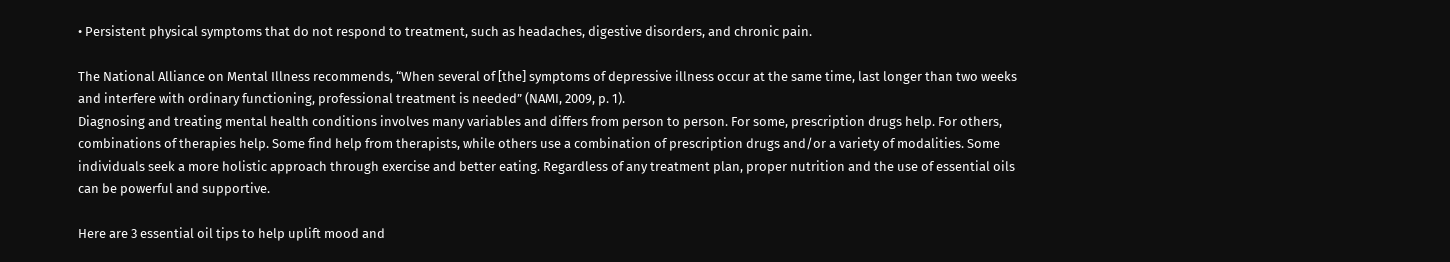• Persistent physical symptoms that do not respond to treatment, such as headaches, digestive disorders, and chronic pain.

The National Alliance on Mental Illness recommends, “When several of [the] symptoms of depressive illness occur at the same time, last longer than two weeks and interfere with ordinary functioning, professional treatment is needed” (NAMI, 2009, p. 1).
Diagnosing and treating mental health conditions involves many variables and differs from person to person. For some, prescription drugs help. For others, combinations of therapies help. Some find help from therapists, while others use a combination of prescription drugs and/or a variety of modalities. Some individuals seek a more holistic approach through exercise and better eating. Regardless of any treatment plan, proper nutrition and the use of essential oils can be powerful and supportive.

Here are 3 essential oil tips to help uplift mood and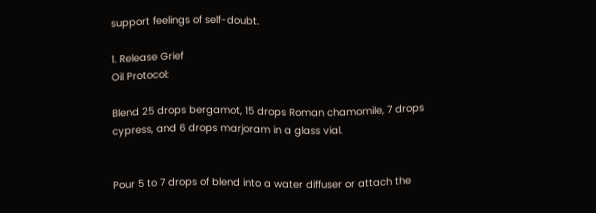support feelings of self-doubt.

1. Release Grief
Oil Protocol:

Blend 25 drops bergamot, 15 drops Roman chamomile, 7 drops cypress, and 6 drops marjoram in a glass vial.


Pour 5 to 7 drops of blend into a water diffuser or attach the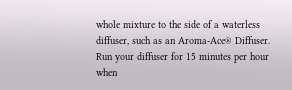whole mixture to the side of a waterless diffuser, such as an Aroma-Ace® Diffuser. Run your diffuser for 15 minutes per hour when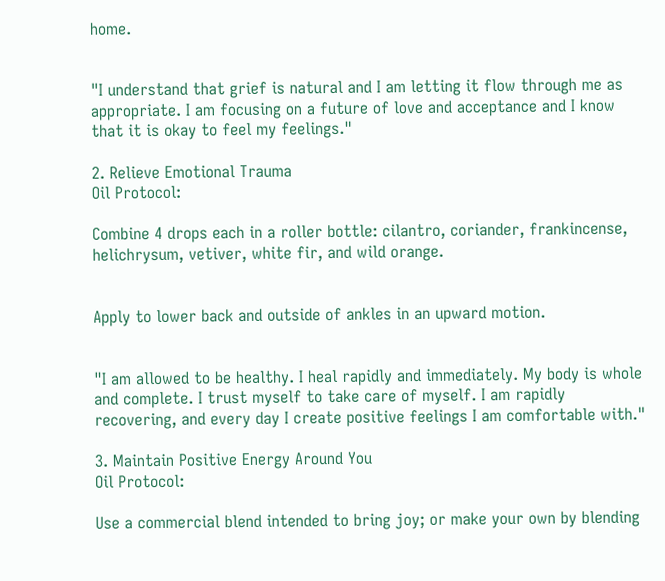home.


"I understand that grief is natural and I am letting it flow through me as appropriate. I am focusing on a future of love and acceptance and I know that it is okay to feel my feelings."

2. Relieve Emotional Trauma
Oil Protocol:

Combine 4 drops each in a roller bottle: cilantro, coriander, frankincense, helichrysum, vetiver, white fir, and wild orange.


Apply to lower back and outside of ankles in an upward motion.


"I am allowed to be healthy. I heal rapidly and immediately. My body is whole and complete. I trust myself to take care of myself. I am rapidly recovering, and every day I create positive feelings I am comfortable with."

3. Maintain Positive Energy Around You
Oil Protocol:

Use a commercial blend intended to bring joy; or make your own by blending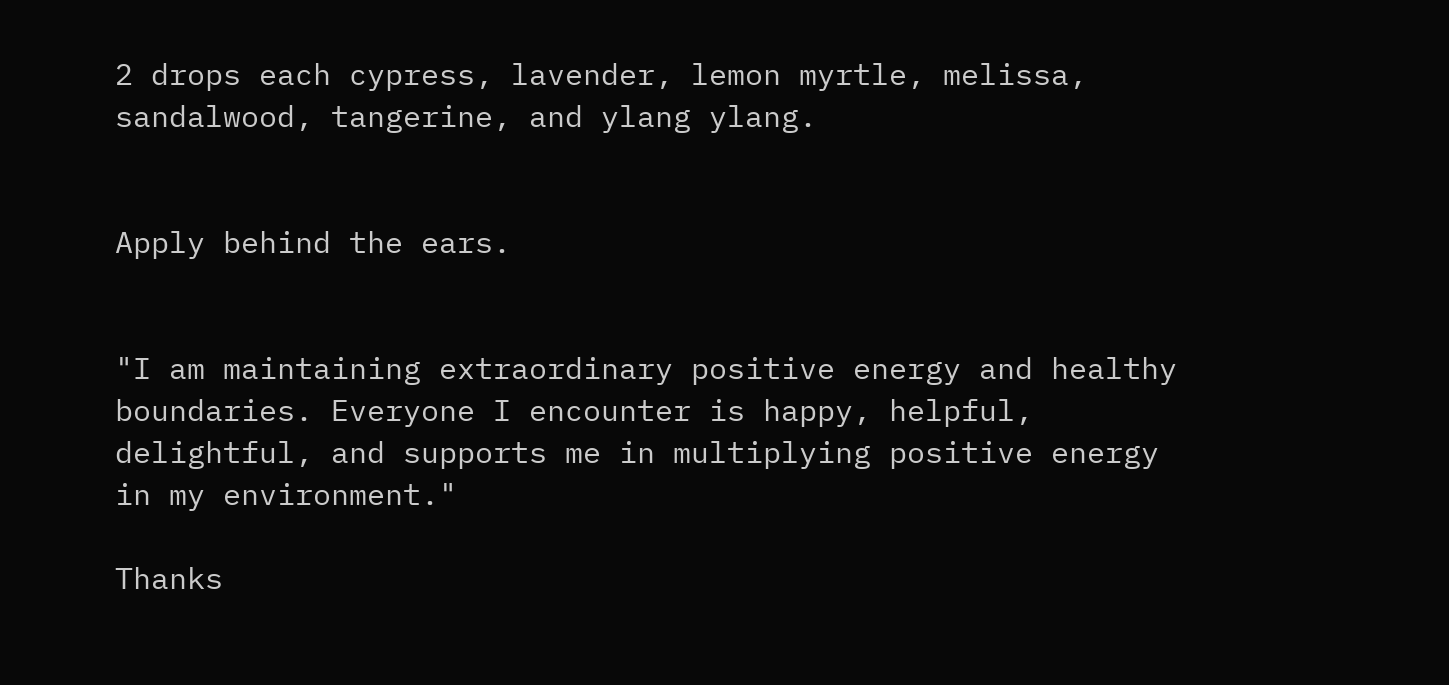2 drops each cypress, lavender, lemon myrtle, melissa, sandalwood, tangerine, and ylang ylang.


Apply behind the ears.


"I am maintaining extraordinary positive energy and healthy boundaries. Everyone I encounter is happy, helpful, delightful, and supports me in multiplying positive energy in my environment."

Thanks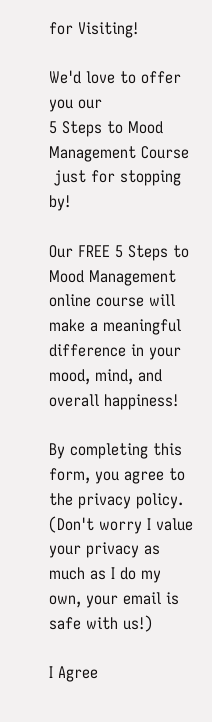for Visiting!

We'd love to offer you our
5 Steps to Mood Management Course
 just for stopping by!

Our FREE 5 Steps to Mood Management online course will make a meaningful difference in your mood, mind, and overall happiness!

By completing this form, you agree to the privacy policy.
(Don't worry I value your privacy as much as I do my own, your email is safe with us!)

I Agree